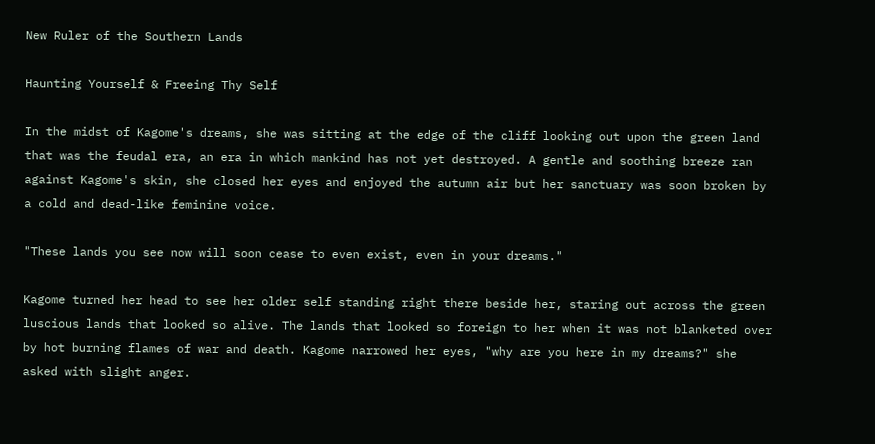New Ruler of the Southern Lands

Haunting Yourself & Freeing Thy Self

In the midst of Kagome's dreams, she was sitting at the edge of the cliff looking out upon the green land that was the feudal era, an era in which mankind has not yet destroyed. A gentle and soothing breeze ran against Kagome's skin, she closed her eyes and enjoyed the autumn air but her sanctuary was soon broken by a cold and dead-like feminine voice.

"These lands you see now will soon cease to even exist, even in your dreams."

Kagome turned her head to see her older self standing right there beside her, staring out across the green luscious lands that looked so alive. The lands that looked so foreign to her when it was not blanketed over by hot burning flames of war and death. Kagome narrowed her eyes, "why are you here in my dreams?" she asked with slight anger.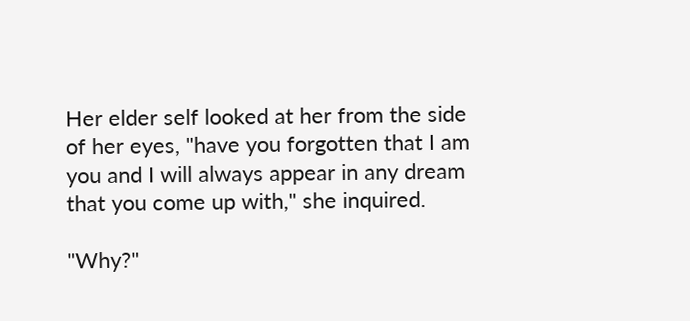Her elder self looked at her from the side of her eyes, "have you forgotten that I am you and I will always appear in any dream that you come up with," she inquired.

"Why?"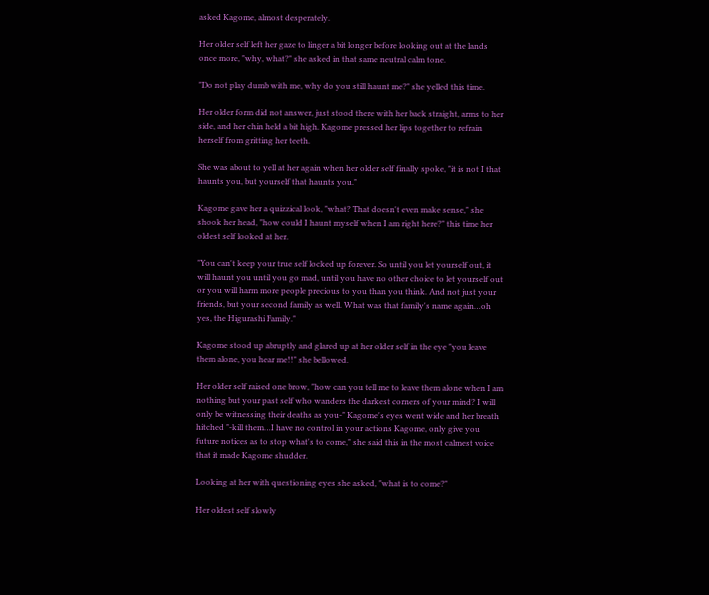asked Kagome, almost desperately.

Her older self left her gaze to linger a bit longer before looking out at the lands once more, "why, what?" she asked in that same neutral calm tone.

"Do not play dumb with me, why do you still haunt me?" she yelled this time.

Her older form did not answer, just stood there with her back straight, arms to her side, and her chin held a bit high. Kagome pressed her lips together to refrain herself from gritting her teeth.

She was about to yell at her again when her older self finally spoke, "it is not I that haunts you, but yourself that haunts you."

Kagome gave her a quizzical look, "what? That doesn't even make sense," she shook her head, "how could I haunt myself when I am right here?" this time her oldest self looked at her.

"You can't keep your true self locked up forever. So until you let yourself out, it will haunt you until you go mad, until you have no other choice to let yourself out or you will harm more people precious to you than you think. And not just your friends, but your second family as well. What was that family's name again…oh yes, the Higurashi Family."

Kagome stood up abruptly and glared up at her older self in the eye "you leave them alone, you hear me!!" she bellowed.

Her older self raised one brow, "how can you tell me to leave them alone when I am nothing but your past self who wanders the darkest corners of your mind? I will only be witnessing their deaths as you-" Kagome's eyes went wide and her breath hitched "-kill them…I have no control in your actions Kagome, only give you future notices as to stop what's to come," she said this in the most calmest voice that it made Kagome shudder.

Looking at her with questioning eyes she asked, "what is to come?"

Her oldest self slowly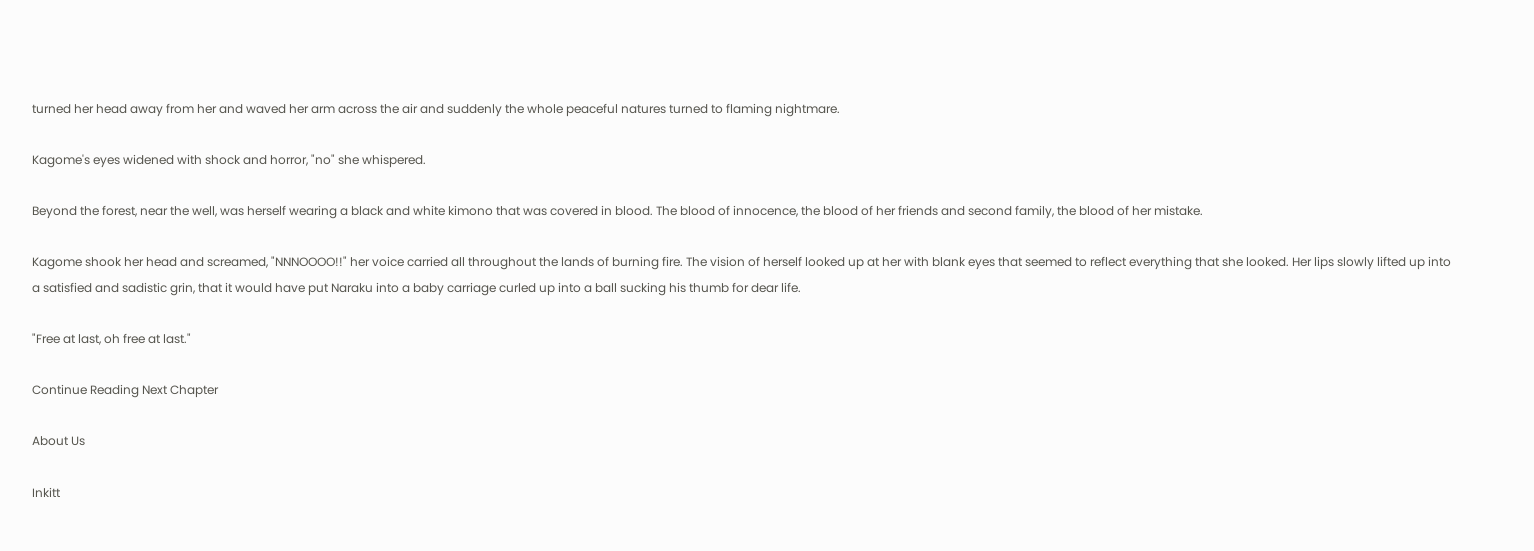turned her head away from her and waved her arm across the air and suddenly the whole peaceful natures turned to flaming nightmare.

Kagome's eyes widened with shock and horror, "no" she whispered.

Beyond the forest, near the well, was herself wearing a black and white kimono that was covered in blood. The blood of innocence, the blood of her friends and second family, the blood of her mistake.

Kagome shook her head and screamed, "NNNOOOO!!" her voice carried all throughout the lands of burning fire. The vision of herself looked up at her with blank eyes that seemed to reflect everything that she looked. Her lips slowly lifted up into a satisfied and sadistic grin, that it would have put Naraku into a baby carriage curled up into a ball sucking his thumb for dear life.

"Free at last, oh free at last."

Continue Reading Next Chapter

About Us

Inkitt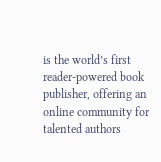is the world’s first reader-powered book publisher, offering an online community for talented authors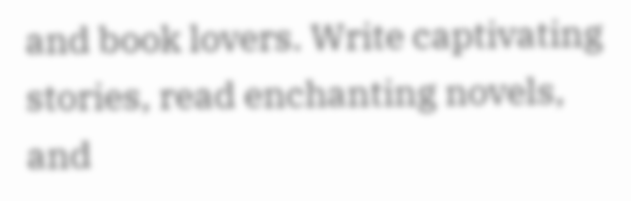and book lovers. Write captivating stories, read enchanting novels, and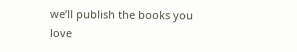we’ll publish the books you love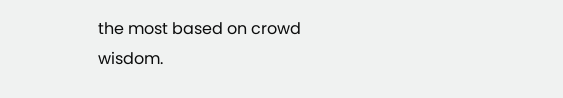the most based on crowd wisdom.